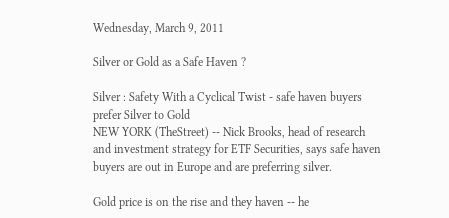Wednesday, March 9, 2011

Silver or Gold as a Safe Haven ?

Silver : Safety With a Cyclical Twist - safe haven buyers prefer Silver to Gold
NEW YORK (TheStreet) -- Nick Brooks, head of research and investment strategy for ETF Securities, says safe haven buyers are out in Europe and are preferring silver.

Gold price is on the rise and they haven -- he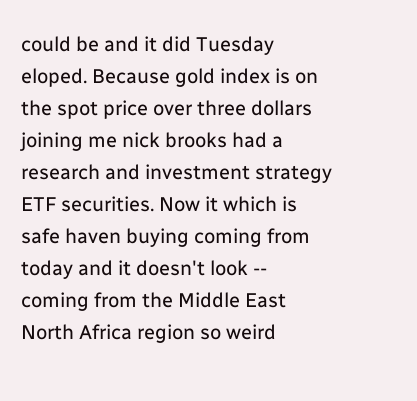could be and it did Tuesday eloped. Because gold index is on the spot price over three dollars joining me nick brooks had a research and investment strategy ETF securities. Now it which is safe haven buying coming from today and it doesn't look -- coming from the Middle East North Africa region so weird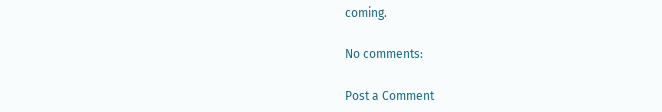coming.

No comments:

Post a Comment